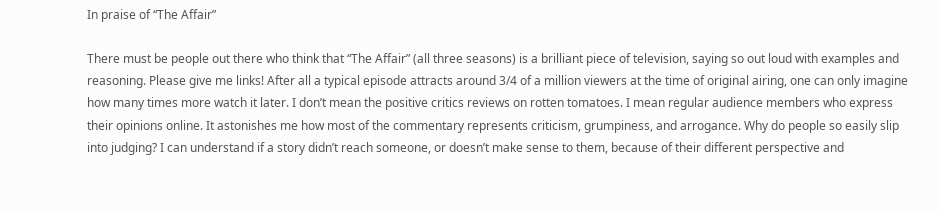In praise of “The Affair”

There must be people out there who think that “The Affair” (all three seasons) is a brilliant piece of television, saying so out loud with examples and reasoning. Please give me links! After all a typical episode attracts around 3/4 of a million viewers at the time of original airing, one can only imagine how many times more watch it later. I don’t mean the positive critics reviews on rotten tomatoes. I mean regular audience members who express their opinions online. It astonishes me how most of the commentary represents criticism, grumpiness, and arrogance. Why do people so easily slip into judging? I can understand if a story didn’t reach someone, or doesn’t make sense to them, because of their different perspective and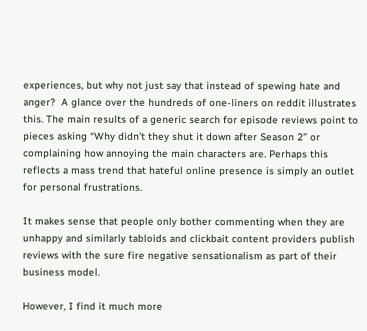experiences, but why not just say that instead of spewing hate and anger?  A glance over the hundreds of one-liners on reddit illustrates this. The main results of a generic search for episode reviews point to pieces asking “Why didn’t they shut it down after Season 2” or complaining how annoying the main characters are. Perhaps this reflects a mass trend that hateful online presence is simply an outlet for personal frustrations.

It makes sense that people only bother commenting when they are unhappy and similarly tabloids and clickbait content providers publish reviews with the sure fire negative sensationalism as part of their business model.

However, I find it much more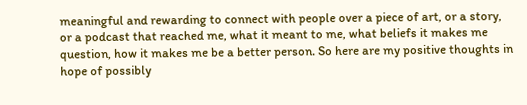meaningful and rewarding to connect with people over a piece of art, or a story, or a podcast that reached me, what it meant to me, what beliefs it makes me question, how it makes me be a better person. So here are my positive thoughts in hope of possibly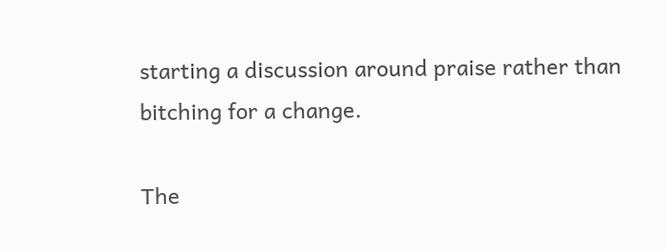starting a discussion around praise rather than bitching for a change.

The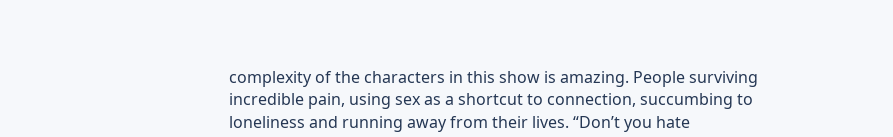complexity of the characters in this show is amazing. People surviving incredible pain, using sex as a shortcut to connection, succumbing to loneliness and running away from their lives. “Don’t you hate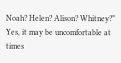Noah? Helen? Alison? Whitney?” Yes, it may be uncomfortable at times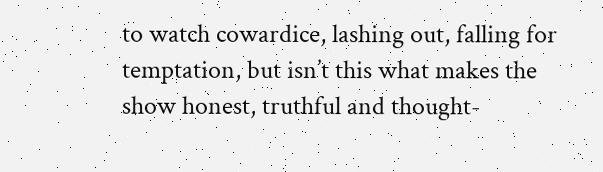to watch cowardice, lashing out, falling for temptation, but isn’t this what makes the show honest, truthful and thought-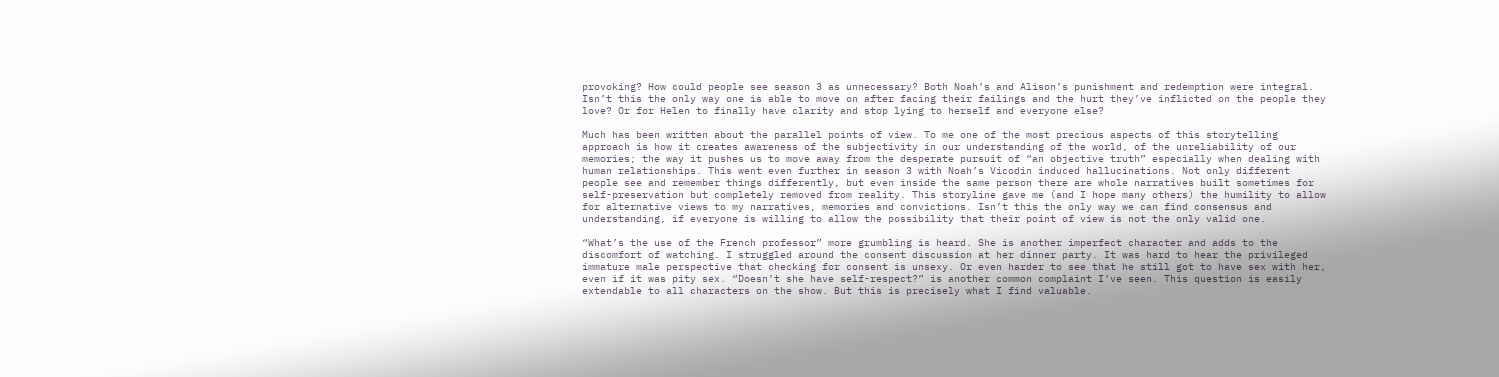provoking? How could people see season 3 as unnecessary? Both Noah’s and Alison’s punishment and redemption were integral. Isn’t this the only way one is able to move on after facing their failings and the hurt they’ve inflicted on the people they love? Or for Helen to finally have clarity and stop lying to herself and everyone else?

Much has been written about the parallel points of view. To me one of the most precious aspects of this storytelling approach is how it creates awareness of the subjectivity in our understanding of the world, of the unreliability of our memories; the way it pushes us to move away from the desperate pursuit of “an objective truth” especially when dealing with human relationships. This went even further in season 3 with Noah’s Vicodin induced hallucinations. Not only different people see and remember things differently, but even inside the same person there are whole narratives built sometimes for self-preservation but completely removed from reality. This storyline gave me (and I hope many others) the humility to allow for alternative views to my narratives, memories and convictions. Isn’t this the only way we can find consensus and understanding, if everyone is willing to allow the possibility that their point of view is not the only valid one.

“What’s the use of the French professor” more grumbling is heard. She is another imperfect character and adds to the discomfort of watching. I struggled around the consent discussion at her dinner party. It was hard to hear the privileged immature male perspective that checking for consent is unsexy. Or even harder to see that he still got to have sex with her, even if it was pity sex. “Doesn’t she have self-respect?” is another common complaint I’ve seen. This question is easily extendable to all characters on the show. But this is precisely what I find valuable.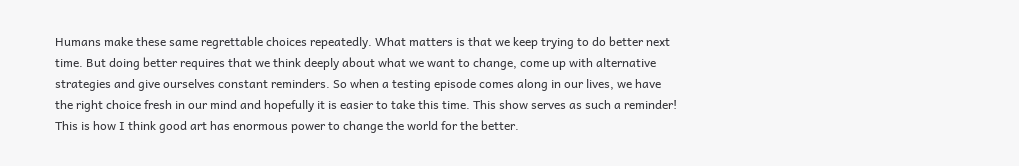Humans make these same regrettable choices repeatedly. What matters is that we keep trying to do better next time. But doing better requires that we think deeply about what we want to change, come up with alternative strategies and give ourselves constant reminders. So when a testing episode comes along in our lives, we have the right choice fresh in our mind and hopefully it is easier to take this time. This show serves as such a reminder! This is how I think good art has enormous power to change the world for the better.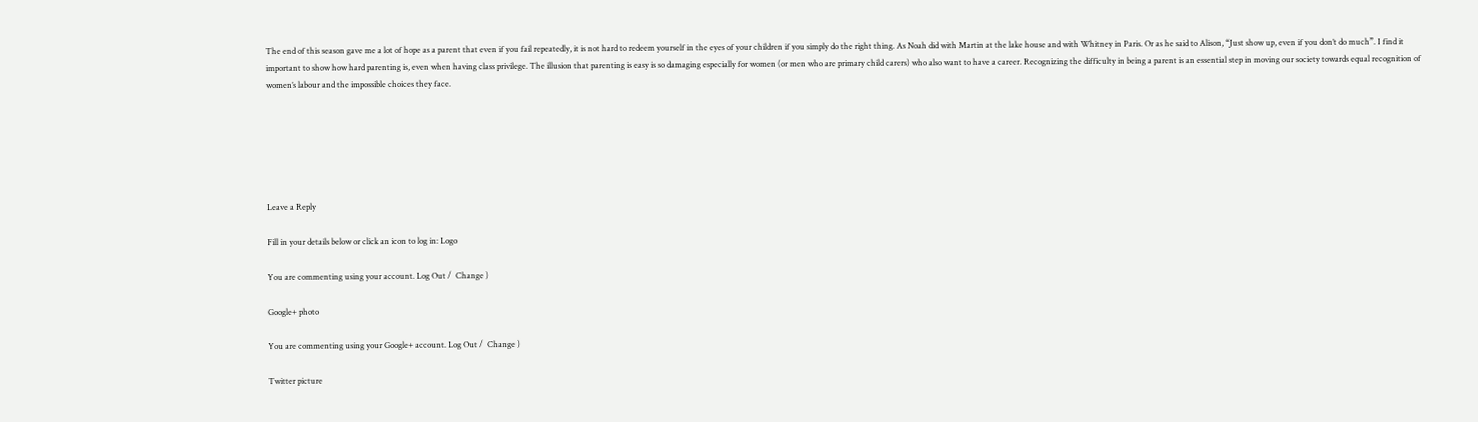The end of this season gave me a lot of hope as a parent that even if you fail repeatedly, it is not hard to redeem yourself in the eyes of your children if you simply do the right thing. As Noah did with Martin at the lake house and with Whitney in Paris. Or as he said to Alison, “Just show up, even if you don’t do much”. I find it important to show how hard parenting is, even when having class privilege. The illusion that parenting is easy is so damaging especially for women (or men who are primary child carers) who also want to have a career. Recognizing the difficulty in being a parent is an essential step in moving our society towards equal recognition of women’s labour and the impossible choices they face.






Leave a Reply

Fill in your details below or click an icon to log in: Logo

You are commenting using your account. Log Out /  Change )

Google+ photo

You are commenting using your Google+ account. Log Out /  Change )

Twitter picture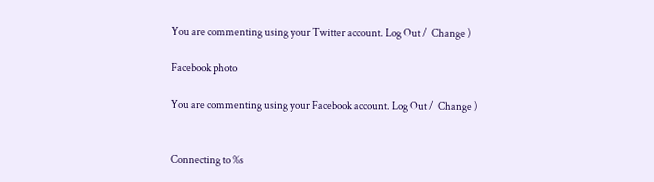You are commenting using your Twitter account. Log Out /  Change )

Facebook photo

You are commenting using your Facebook account. Log Out /  Change )


Connecting to %s